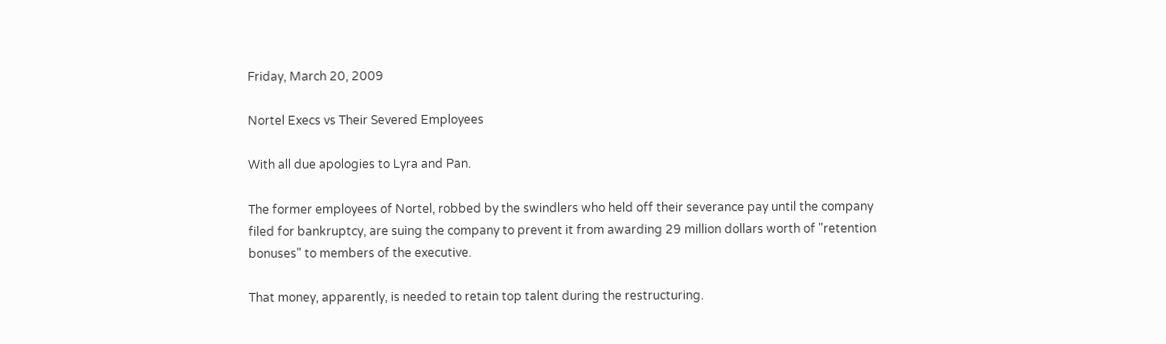Friday, March 20, 2009

Nortel Execs vs Their Severed Employees

With all due apologies to Lyra and Pan.

The former employees of Nortel, robbed by the swindlers who held off their severance pay until the company filed for bankruptcy, are suing the company to prevent it from awarding 29 million dollars worth of "retention bonuses" to members of the executive.

That money, apparently, is needed to retain top talent during the restructuring.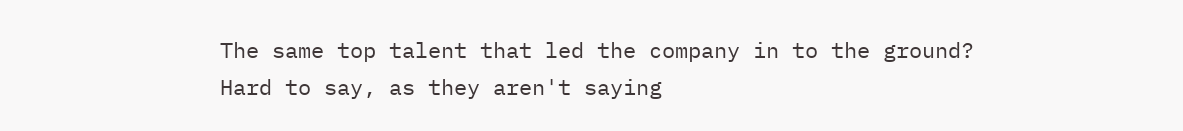The same top talent that led the company in to the ground? Hard to say, as they aren't saying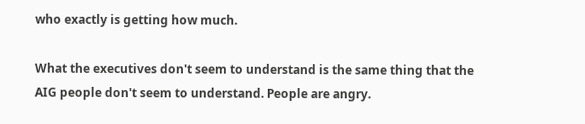who exactly is getting how much.

What the executives don't seem to understand is the same thing that the AIG people don't seem to understand. People are angry.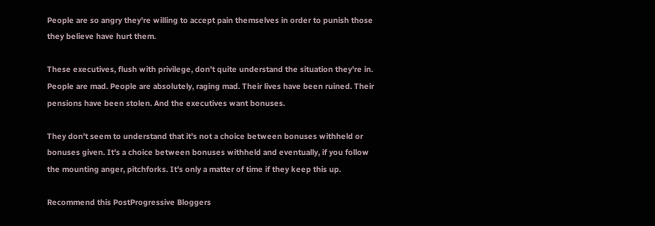People are so angry they're willing to accept pain themselves in order to punish those they believe have hurt them.

These executives, flush with privilege, don't quite understand the situation they're in. People are mad. People are absolutely, raging mad. Their lives have been ruined. Their pensions have been stolen. And the executives want bonuses.

They don't seem to understand that it's not a choice between bonuses withheld or bonuses given. It's a choice between bonuses withheld and eventually, if you follow the mounting anger, pitchforks. It's only a matter of time if they keep this up.

Recommend this PostProgressive Bloggers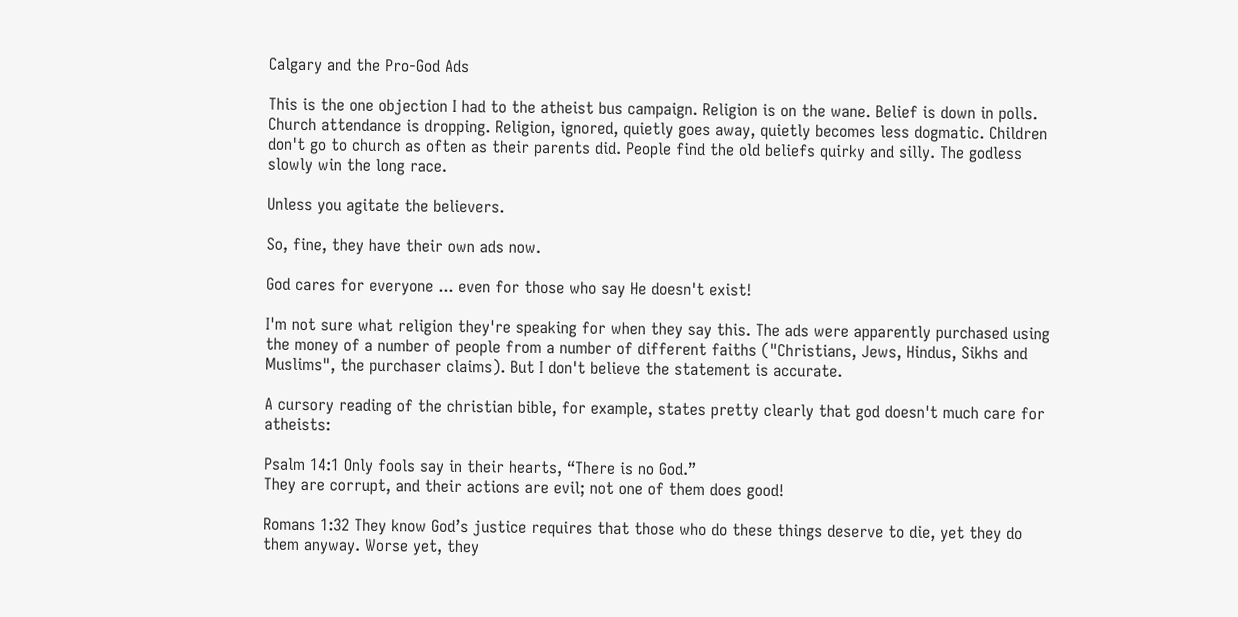Calgary and the Pro-God Ads

This is the one objection I had to the atheist bus campaign. Religion is on the wane. Belief is down in polls. Church attendance is dropping. Religion, ignored, quietly goes away, quietly becomes less dogmatic. Children don't go to church as often as their parents did. People find the old beliefs quirky and silly. The godless slowly win the long race.

Unless you agitate the believers.

So, fine, they have their own ads now.

God cares for everyone ... even for those who say He doesn't exist!

I'm not sure what religion they're speaking for when they say this. The ads were apparently purchased using the money of a number of people from a number of different faiths ("Christians, Jews, Hindus, Sikhs and Muslims", the purchaser claims). But I don't believe the statement is accurate.

A cursory reading of the christian bible, for example, states pretty clearly that god doesn't much care for atheists:

Psalm 14:1 Only fools say in their hearts, “There is no God.”
They are corrupt, and their actions are evil; not one of them does good!

Romans 1:32 They know God’s justice requires that those who do these things deserve to die, yet they do them anyway. Worse yet, they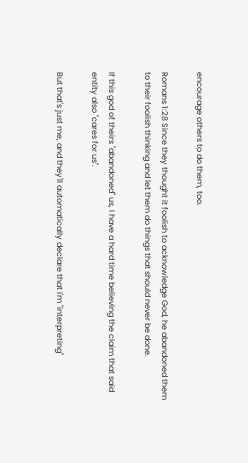encourage others to do them, too.

Romans 1:28 Since they thought it foolish to acknowledge God, he abandoned them to their foolish thinking and let them do things that should never be done.

If this god of theirs "abandoned" us, I have a hard time believing the claim that said entity also "cares for us".

But that's just me, and they'll automatically declare that I'm "interpreting"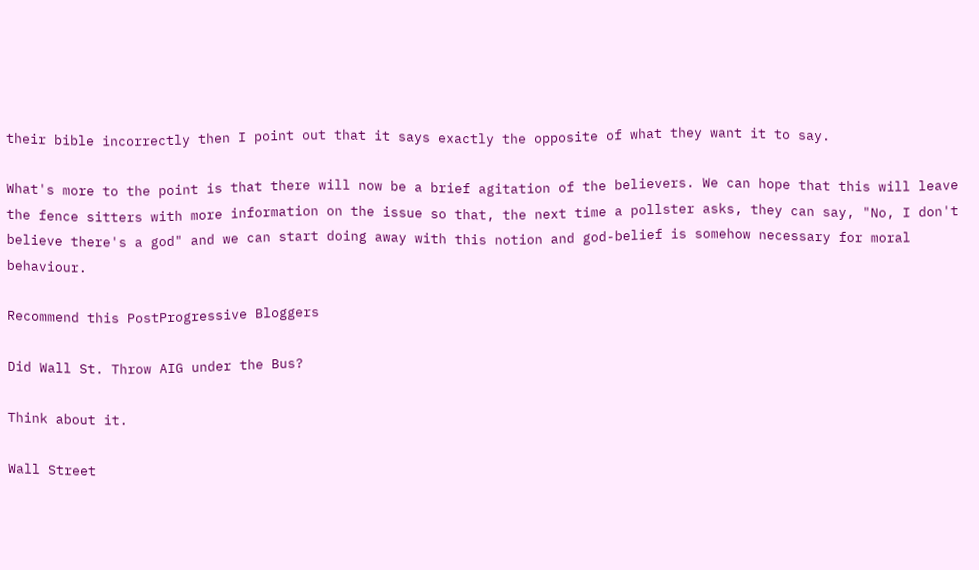their bible incorrectly then I point out that it says exactly the opposite of what they want it to say.

What's more to the point is that there will now be a brief agitation of the believers. We can hope that this will leave the fence sitters with more information on the issue so that, the next time a pollster asks, they can say, "No, I don't believe there's a god" and we can start doing away with this notion and god-belief is somehow necessary for moral behaviour.

Recommend this PostProgressive Bloggers

Did Wall St. Throw AIG under the Bus?

Think about it.

Wall Street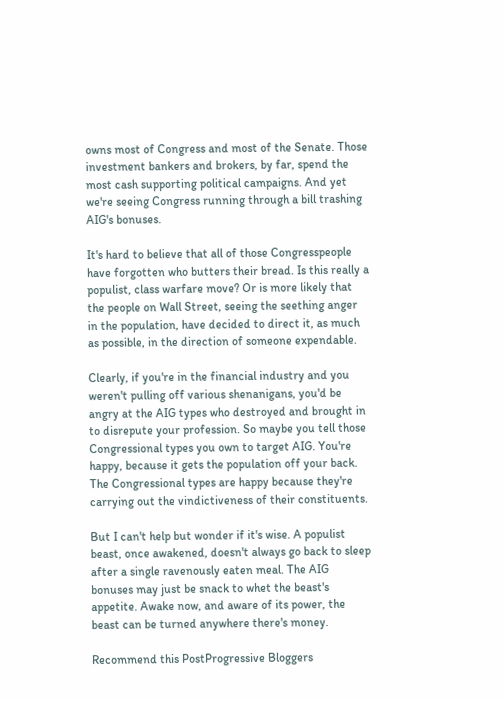owns most of Congress and most of the Senate. Those investment bankers and brokers, by far, spend the most cash supporting political campaigns. And yet we're seeing Congress running through a bill trashing AIG's bonuses.

It's hard to believe that all of those Congresspeople have forgotten who butters their bread. Is this really a populist, class warfare move? Or is more likely that the people on Wall Street, seeing the seething anger in the population, have decided to direct it, as much as possible, in the direction of someone expendable.

Clearly, if you're in the financial industry and you weren't pulling off various shenanigans, you'd be angry at the AIG types who destroyed and brought in to disrepute your profession. So maybe you tell those Congressional types you own to target AIG. You're happy, because it gets the population off your back. The Congressional types are happy because they're carrying out the vindictiveness of their constituents.

But I can't help but wonder if it's wise. A populist beast, once awakened, doesn't always go back to sleep after a single ravenously eaten meal. The AIG bonuses may just be snack to whet the beast's appetite. Awake now, and aware of its power, the beast can be turned anywhere there's money.

Recommend this PostProgressive Bloggers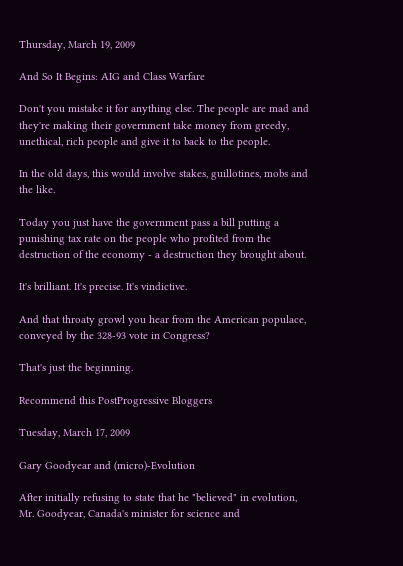Thursday, March 19, 2009

And So It Begins: AIG and Class Warfare

Don't you mistake it for anything else. The people are mad and they're making their government take money from greedy, unethical, rich people and give it to back to the people.

In the old days, this would involve stakes, guillotines, mobs and the like.

Today you just have the government pass a bill putting a punishing tax rate on the people who profited from the destruction of the economy - a destruction they brought about.

It's brilliant. It's precise. It's vindictive.

And that throaty growl you hear from the American populace, conveyed by the 328-93 vote in Congress?

That's just the beginning.

Recommend this PostProgressive Bloggers

Tuesday, March 17, 2009

Gary Goodyear and (micro)-Evolution

After initially refusing to state that he "believed" in evolution, Mr. Goodyear, Canada's minister for science and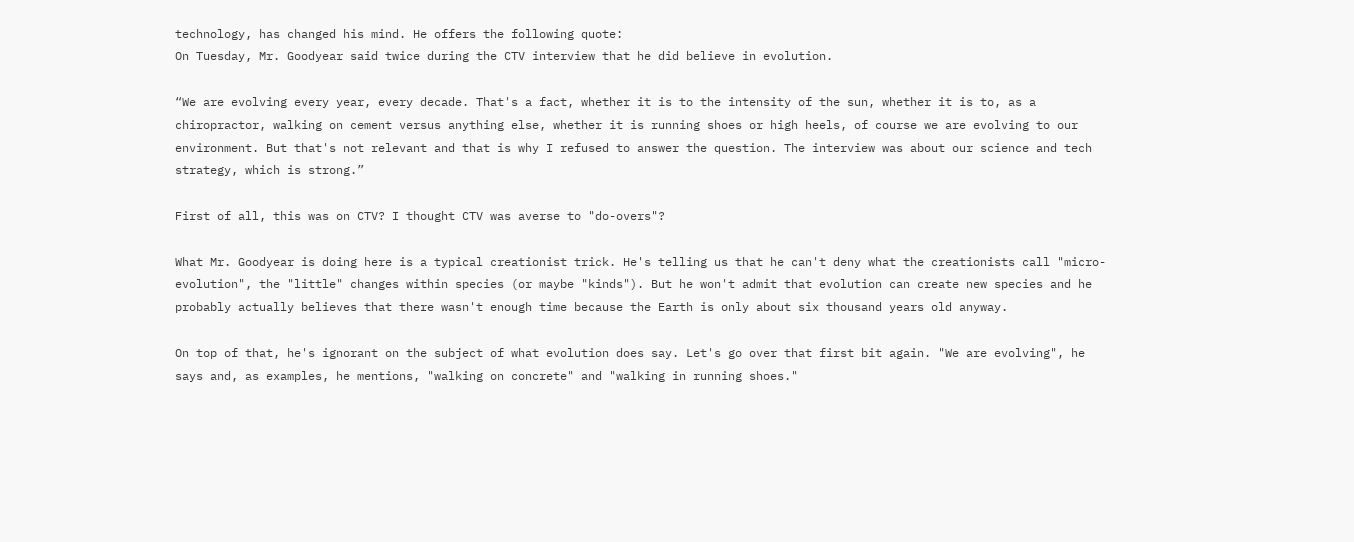technology, has changed his mind. He offers the following quote:
On Tuesday, Mr. Goodyear said twice during the CTV interview that he did believe in evolution.

“We are evolving every year, every decade. That's a fact, whether it is to the intensity of the sun, whether it is to, as a chiropractor, walking on cement versus anything else, whether it is running shoes or high heels, of course we are evolving to our environment. But that's not relevant and that is why I refused to answer the question. The interview was about our science and tech strategy, which is strong.”

First of all, this was on CTV? I thought CTV was averse to "do-overs"?

What Mr. Goodyear is doing here is a typical creationist trick. He's telling us that he can't deny what the creationists call "micro-evolution", the "little" changes within species (or maybe "kinds"). But he won't admit that evolution can create new species and he probably actually believes that there wasn't enough time because the Earth is only about six thousand years old anyway.

On top of that, he's ignorant on the subject of what evolution does say. Let's go over that first bit again. "We are evolving", he says and, as examples, he mentions, "walking on concrete" and "walking in running shoes."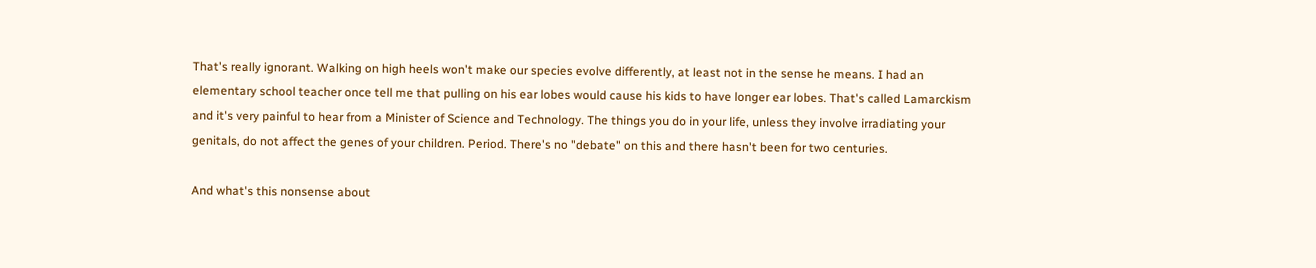That's really ignorant. Walking on high heels won't make our species evolve differently, at least not in the sense he means. I had an elementary school teacher once tell me that pulling on his ear lobes would cause his kids to have longer ear lobes. That's called Lamarckism and it's very painful to hear from a Minister of Science and Technology. The things you do in your life, unless they involve irradiating your genitals, do not affect the genes of your children. Period. There's no "debate" on this and there hasn't been for two centuries.

And what's this nonsense about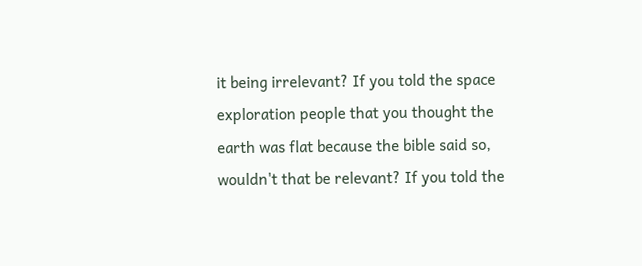it being irrelevant? If you told the space exploration people that you thought the earth was flat because the bible said so, wouldn't that be relevant? If you told the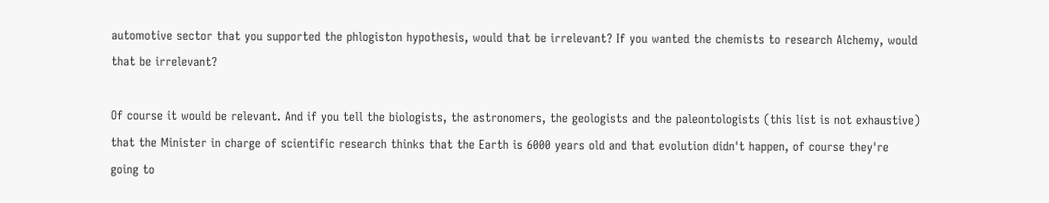automotive sector that you supported the phlogiston hypothesis, would that be irrelevant? If you wanted the chemists to research Alchemy, would that be irrelevant?

Of course it would be relevant. And if you tell the biologists, the astronomers, the geologists and the paleontologists (this list is not exhaustive) that the Minister in charge of scientific research thinks that the Earth is 6000 years old and that evolution didn't happen, of course they're going to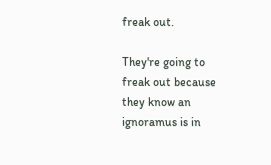freak out.

They're going to freak out because they know an ignoramus is in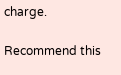charge.

Recommend this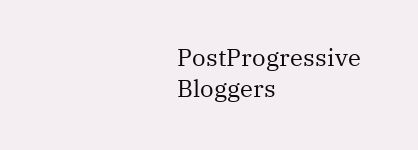PostProgressive Bloggers